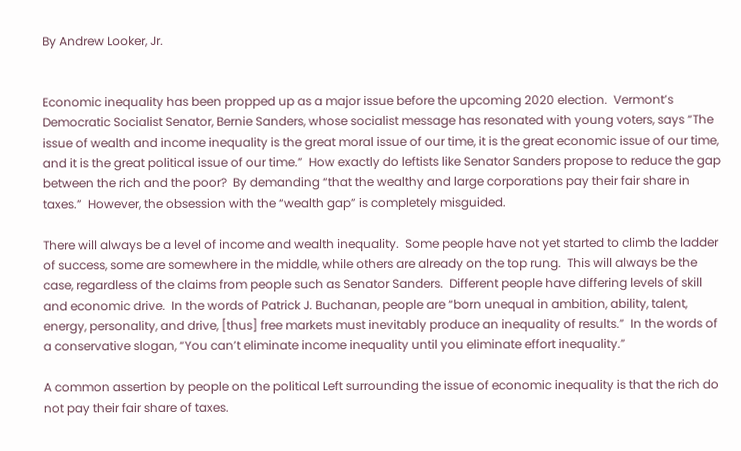By Andrew Looker, Jr.


Economic inequality has been propped up as a major issue before the upcoming 2020 election.  Vermont’s Democratic Socialist Senator, Bernie Sanders, whose socialist message has resonated with young voters, says “The issue of wealth and income inequality is the great moral issue of our time, it is the great economic issue of our time, and it is the great political issue of our time.”  How exactly do leftists like Senator Sanders propose to reduce the gap between the rich and the poor?  By demanding “that the wealthy and large corporations pay their fair share in taxes.”  However, the obsession with the “wealth gap” is completely misguided.

There will always be a level of income and wealth inequality.  Some people have not yet started to climb the ladder of success, some are somewhere in the middle, while others are already on the top rung.  This will always be the case, regardless of the claims from people such as Senator Sanders.  Different people have differing levels of skill and economic drive.  In the words of Patrick J. Buchanan, people are “born unequal in ambition, ability, talent, energy, personality, and drive, [thus] free markets must inevitably produce an inequality of results.”  In the words of a conservative slogan, “You can’t eliminate income inequality until you eliminate effort inequality.”

A common assertion by people on the political Left surrounding the issue of economic inequality is that the rich do not pay their fair share of taxes.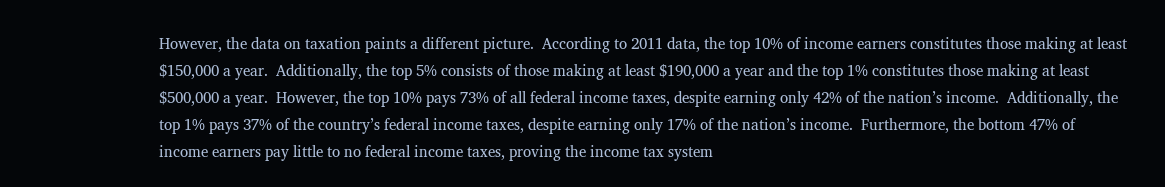However, the data on taxation paints a different picture.  According to 2011 data, the top 10% of income earners constitutes those making at least $150,000 a year.  Additionally, the top 5% consists of those making at least $190,000 a year and the top 1% constitutes those making at least $500,000 a year.  However, the top 10% pays 73% of all federal income taxes, despite earning only 42% of the nation’s income.  Additionally, the top 1% pays 37% of the country’s federal income taxes, despite earning only 17% of the nation’s income.  Furthermore, the bottom 47% of income earners pay little to no federal income taxes, proving the income tax system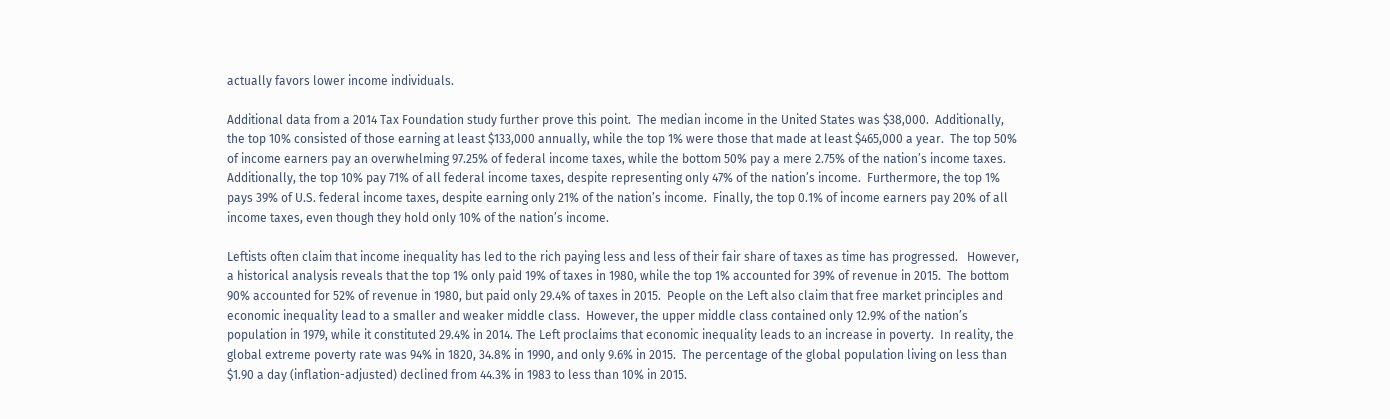actually favors lower income individuals.

Additional data from a 2014 Tax Foundation study further prove this point.  The median income in the United States was $38,000.  Additionally, the top 10% consisted of those earning at least $133,000 annually, while the top 1% were those that made at least $465,000 a year.  The top 50% of income earners pay an overwhelming 97.25% of federal income taxes, while the bottom 50% pay a mere 2.75% of the nation’s income taxes.  Additionally, the top 10% pay 71% of all federal income taxes, despite representing only 47% of the nation’s income.  Furthermore, the top 1% pays 39% of U.S. federal income taxes, despite earning only 21% of the nation’s income.  Finally, the top 0.1% of income earners pay 20% of all income taxes, even though they hold only 10% of the nation’s income.

Leftists often claim that income inequality has led to the rich paying less and less of their fair share of taxes as time has progressed.   However, a historical analysis reveals that the top 1% only paid 19% of taxes in 1980, while the top 1% accounted for 39% of revenue in 2015.  The bottom 90% accounted for 52% of revenue in 1980, but paid only 29.4% of taxes in 2015.  People on the Left also claim that free market principles and economic inequality lead to a smaller and weaker middle class.  However, the upper middle class contained only 12.9% of the nation’s population in 1979, while it constituted 29.4% in 2014. The Left proclaims that economic inequality leads to an increase in poverty.  In reality, the global extreme poverty rate was 94% in 1820, 34.8% in 1990, and only 9.6% in 2015.  The percentage of the global population living on less than $1.90 a day (inflation-adjusted) declined from 44.3% in 1983 to less than 10% in 2015.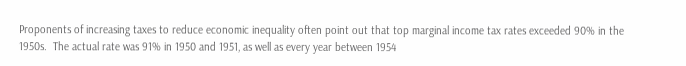Proponents of increasing taxes to reduce economic inequality often point out that top marginal income tax rates exceeded 90% in the 1950s.  The actual rate was 91% in 1950 and 1951, as well as every year between 1954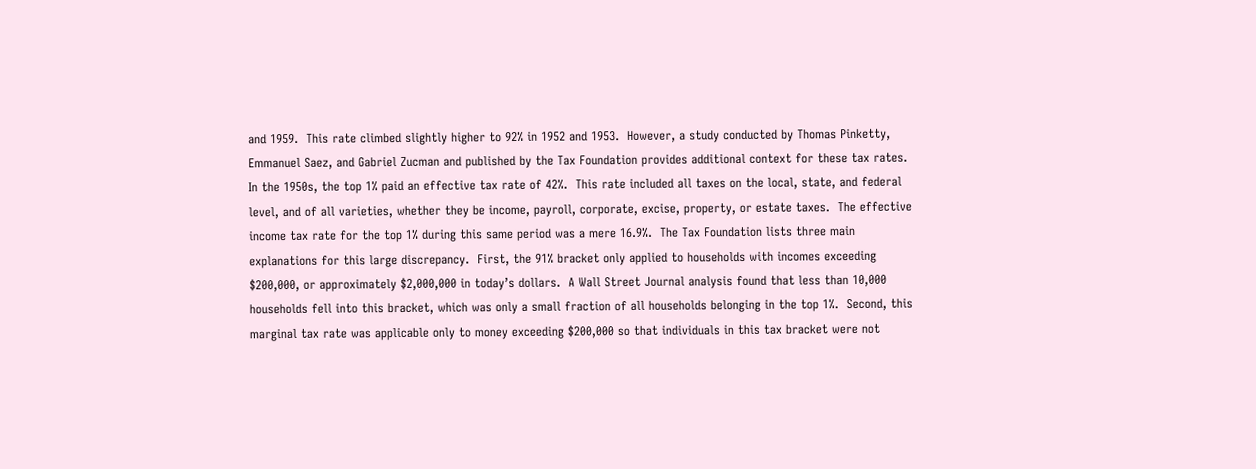and 1959.  This rate climbed slightly higher to 92% in 1952 and 1953.  However, a study conducted by Thomas Pinketty, Emmanuel Saez, and Gabriel Zucman and published by the Tax Foundation provides additional context for these tax rates.  In the 1950s, the top 1% paid an effective tax rate of 42%.  This rate included all taxes on the local, state, and federal level, and of all varieties, whether they be income, payroll, corporate, excise, property, or estate taxes.  The effective income tax rate for the top 1% during this same period was a mere 16.9%.  The Tax Foundation lists three main explanations for this large discrepancy.  First, the 91% bracket only applied to households with incomes exceeding $200,000, or approximately $2,000,000 in today’s dollars.  A Wall Street Journal analysis found that less than 10,000 households fell into this bracket, which was only a small fraction of all households belonging in the top 1%.  Second, this marginal tax rate was applicable only to money exceeding $200,000 so that individuals in this tax bracket were not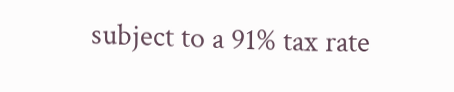subject to a 91% tax rate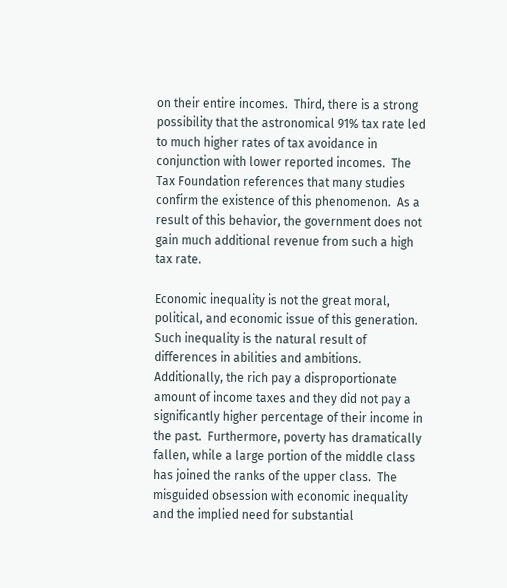on their entire incomes.  Third, there is a strong possibility that the astronomical 91% tax rate led to much higher rates of tax avoidance in conjunction with lower reported incomes.  The Tax Foundation references that many studies confirm the existence of this phenomenon.  As a result of this behavior, the government does not gain much additional revenue from such a high tax rate.

Economic inequality is not the great moral, political, and economic issue of this generation.  Such inequality is the natural result of differences in abilities and ambitions.  Additionally, the rich pay a disproportionate amount of income taxes and they did not pay a significantly higher percentage of their income in the past.  Furthermore, poverty has dramatically fallen, while a large portion of the middle class has joined the ranks of the upper class.  The misguided obsession with economic inequality and the implied need for substantial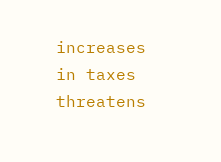increases in taxes threatens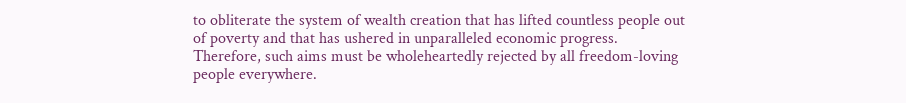to obliterate the system of wealth creation that has lifted countless people out of poverty and that has ushered in unparalleled economic progress.  Therefore, such aims must be wholeheartedly rejected by all freedom-loving people everywhere.